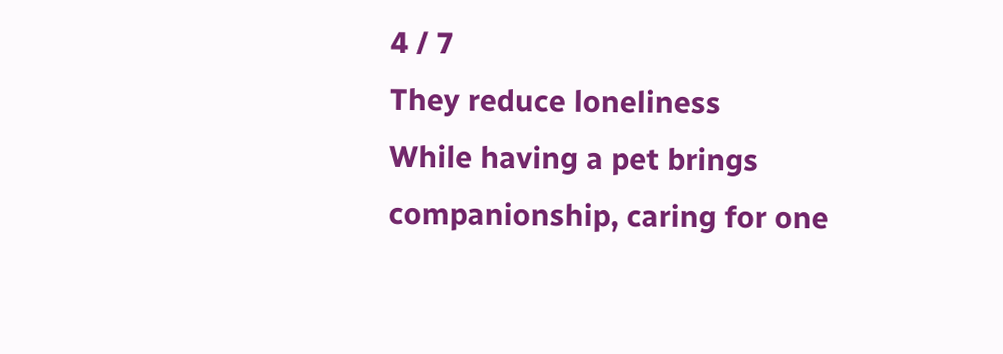4 / 7
They reduce loneliness
While having a pet brings companionship, caring for one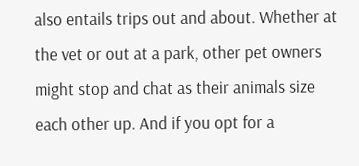also entails trips out and about. Whether at the vet or out at a park, other pet owners might stop and chat as their animals size each other up. And if you opt for a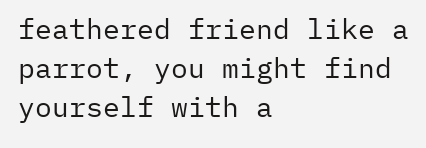feathered friend like a parrot, you might find yourself with a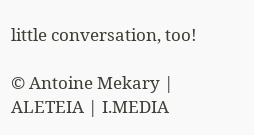little conversation, too!

© Antoine Mekary | ALETEIA | I.MEDIA